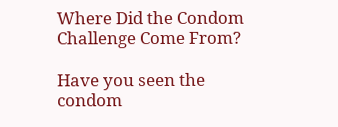Where Did the Condom Challenge Come From?

Have you seen the condom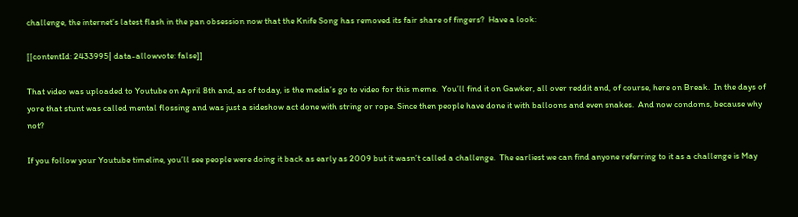challenge, the internet’s latest flash in the pan obsession now that the Knife Song has removed its fair share of fingers?  Have a look:

[[contentId: 2433995| data-allowvote: false]]

That video was uploaded to Youtube on April 8th and, as of today, is the media’s go to video for this meme.  You’ll find it on Gawker, all over reddit and, of course, here on Break.  In the days of yore that stunt was called mental flossing and was just a sideshow act done with string or rope. Since then people have done it with balloons and even snakes.  And now condoms, because why not?

If you follow your Youtube timeline, you’ll see people were doing it back as early as 2009 but it wasn’t called a challenge.  The earliest we can find anyone referring to it as a challenge is May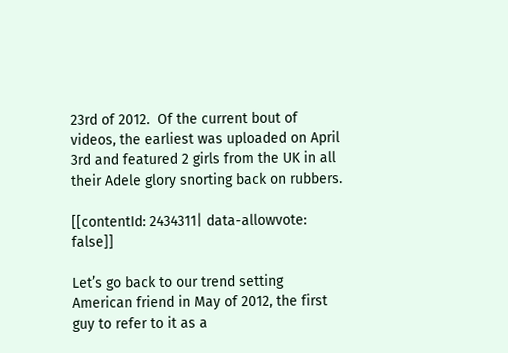23rd of 2012.  Of the current bout of videos, the earliest was uploaded on April 3rd and featured 2 girls from the UK in all their Adele glory snorting back on rubbers.

[[contentId: 2434311| data-allowvote: false]]

Let’s go back to our trend setting American friend in May of 2012, the first guy to refer to it as a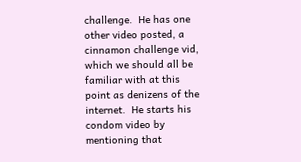challenge.  He has one other video posted, a cinnamon challenge vid, which we should all be familiar with at this point as denizens of the internet.  He starts his condom video by mentioning that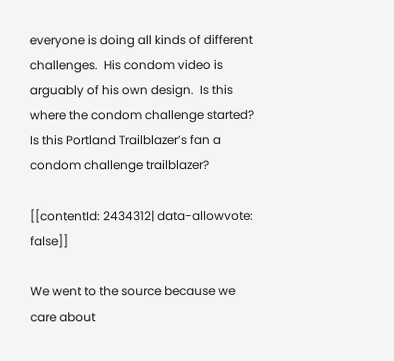everyone is doing all kinds of different challenges.  His condom video is arguably of his own design.  Is this where the condom challenge started?  Is this Portland Trailblazer’s fan a condom challenge trailblazer?

[[contentId: 2434312| data-allowvote: false]]

We went to the source because we care about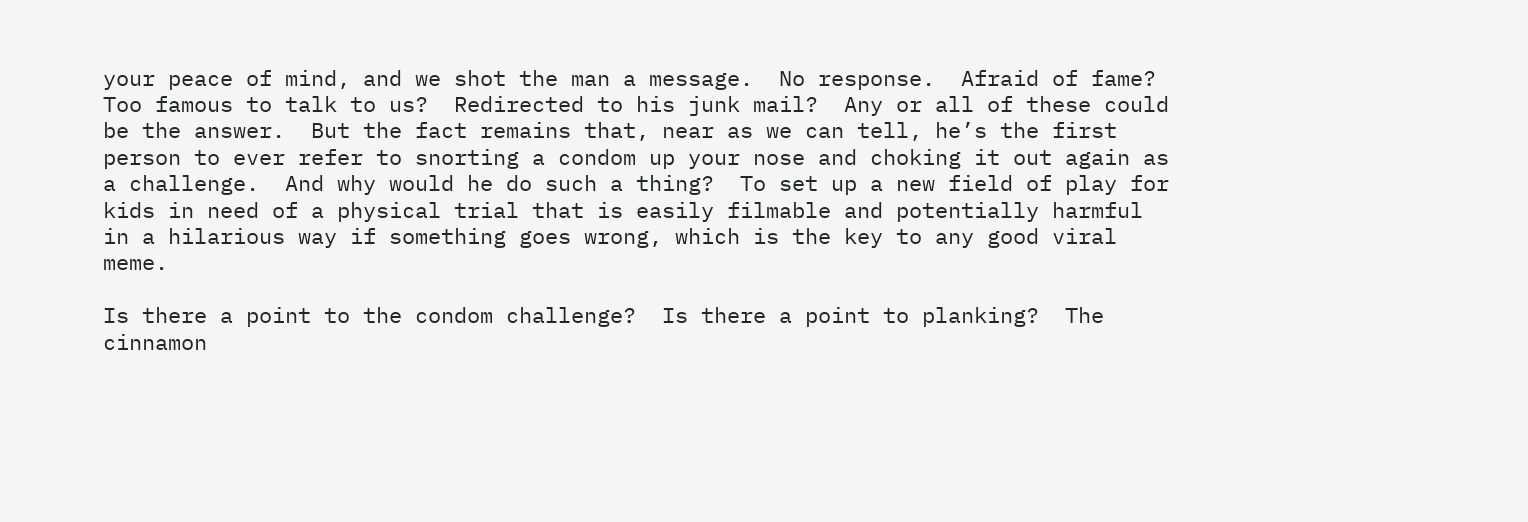your peace of mind, and we shot the man a message.  No response.  Afraid of fame?  Too famous to talk to us?  Redirected to his junk mail?  Any or all of these could be the answer.  But the fact remains that, near as we can tell, he’s the first person to ever refer to snorting a condom up your nose and choking it out again as a challenge.  And why would he do such a thing?  To set up a new field of play for kids in need of a physical trial that is easily filmable and potentially harmful in a hilarious way if something goes wrong, which is the key to any good viral meme.

Is there a point to the condom challenge?  Is there a point to planking?  The cinnamon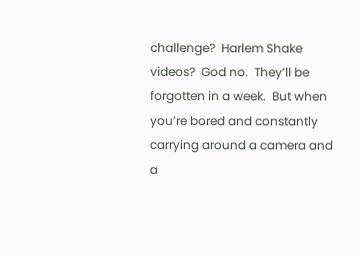challenge?  Harlem Shake videos?  God no.  They’ll be forgotten in a week.  But when you’re bored and constantly carrying around a camera and a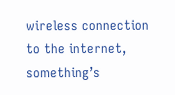wireless connection to the internet, something’s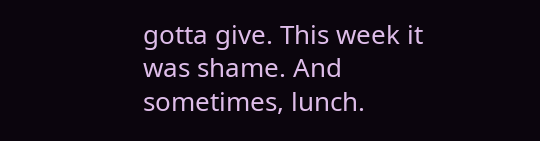gotta give. This week it was shame. And sometimes, lunch.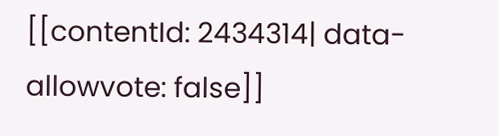[[contentId: 2434314| data-allowvote: false]]